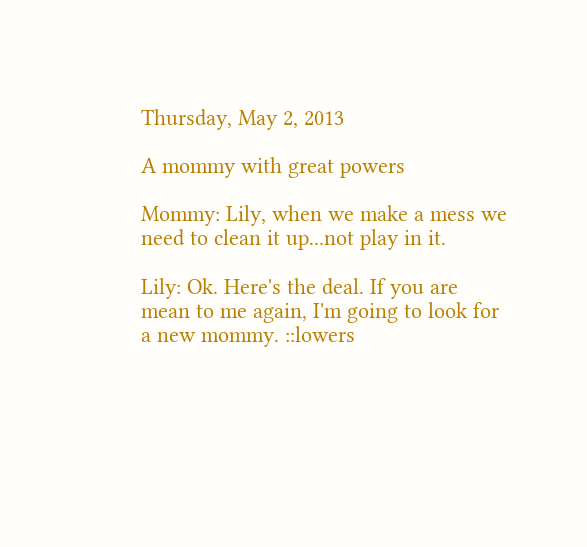Thursday, May 2, 2013

A mommy with great powers

Mommy: Lily, when we make a mess we need to clean it up...not play in it.

Lily: Ok. Here's the deal. If you are mean to me again, I'm going to look for a new mommy. ::lowers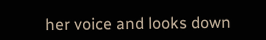her voice and looks down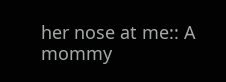her nose at me:: A mommy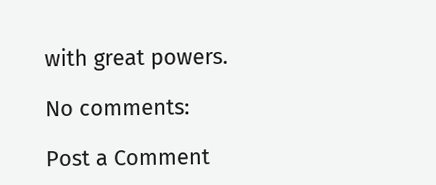with great powers.

No comments:

Post a Comment